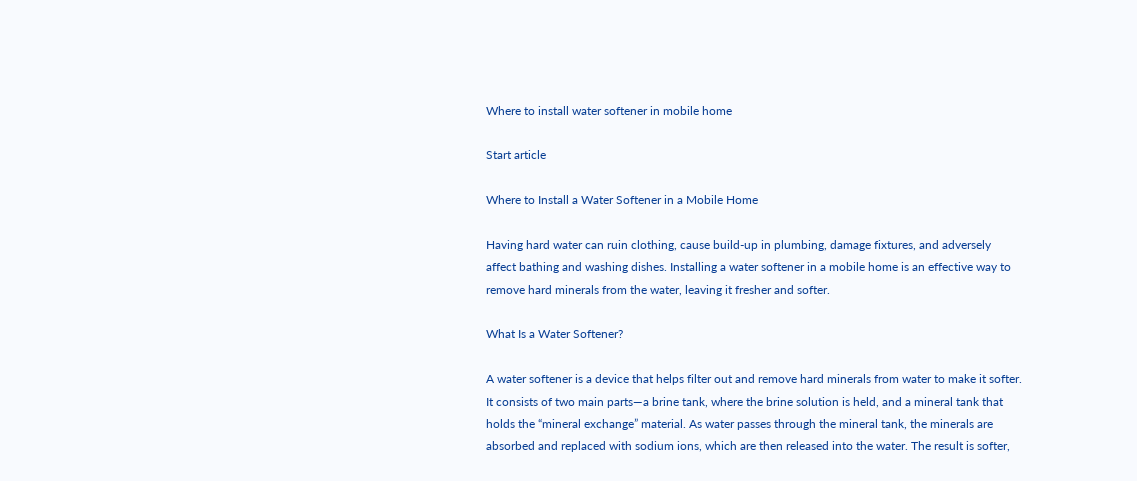Where to install water softener in mobile home

Start article

Where to Install a Water Softener in a Mobile Home

Having hard water can ruin clothing, cause build-up in plumbing, damage fixtures, and adversely affect bathing and washing dishes. Installing a water softener in a mobile home is an effective way to remove hard minerals from the water, leaving it fresher and softer.

What Is a Water Softener?

A water softener is a device that helps filter out and remove hard minerals from water to make it softer. It consists of two main parts—a brine tank, where the brine solution is held, and a mineral tank that holds the “mineral exchange” material. As water passes through the mineral tank, the minerals are absorbed and replaced with sodium ions, which are then released into the water. The result is softer,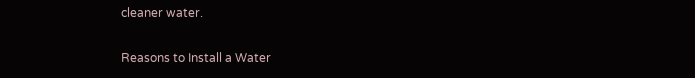cleaner water.

Reasons to Install a Water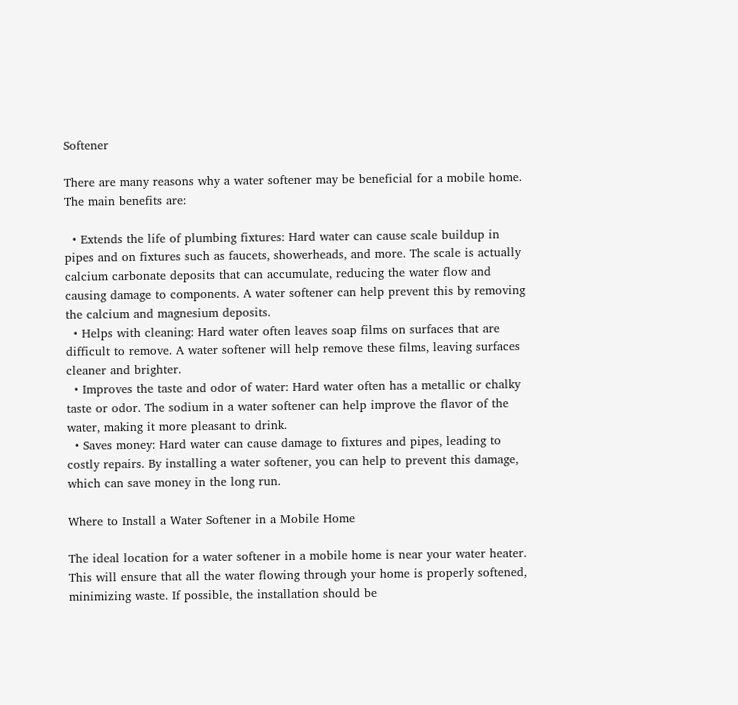Softener

There are many reasons why a water softener may be beneficial for a mobile home. The main benefits are:

  • Extends the life of plumbing fixtures: Hard water can cause scale buildup in pipes and on fixtures such as faucets, showerheads, and more. The scale is actually calcium carbonate deposits that can accumulate, reducing the water flow and causing damage to components. A water softener can help prevent this by removing the calcium and magnesium deposits.
  • Helps with cleaning: Hard water often leaves soap films on surfaces that are difficult to remove. A water softener will help remove these films, leaving surfaces cleaner and brighter.
  • Improves the taste and odor of water: Hard water often has a metallic or chalky taste or odor. The sodium in a water softener can help improve the flavor of the water, making it more pleasant to drink.
  • Saves money: Hard water can cause damage to fixtures and pipes, leading to costly repairs. By installing a water softener, you can help to prevent this damage, which can save money in the long run.

Where to Install a Water Softener in a Mobile Home

The ideal location for a water softener in a mobile home is near your water heater. This will ensure that all the water flowing through your home is properly softened, minimizing waste. If possible, the installation should be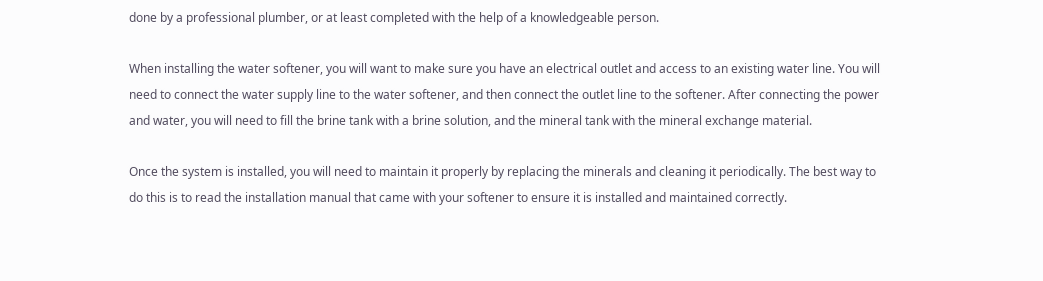done by a professional plumber, or at least completed with the help of a knowledgeable person.

When installing the water softener, you will want to make sure you have an electrical outlet and access to an existing water line. You will need to connect the water supply line to the water softener, and then connect the outlet line to the softener. After connecting the power and water, you will need to fill the brine tank with a brine solution, and the mineral tank with the mineral exchange material.

Once the system is installed, you will need to maintain it properly by replacing the minerals and cleaning it periodically. The best way to do this is to read the installation manual that came with your softener to ensure it is installed and maintained correctly.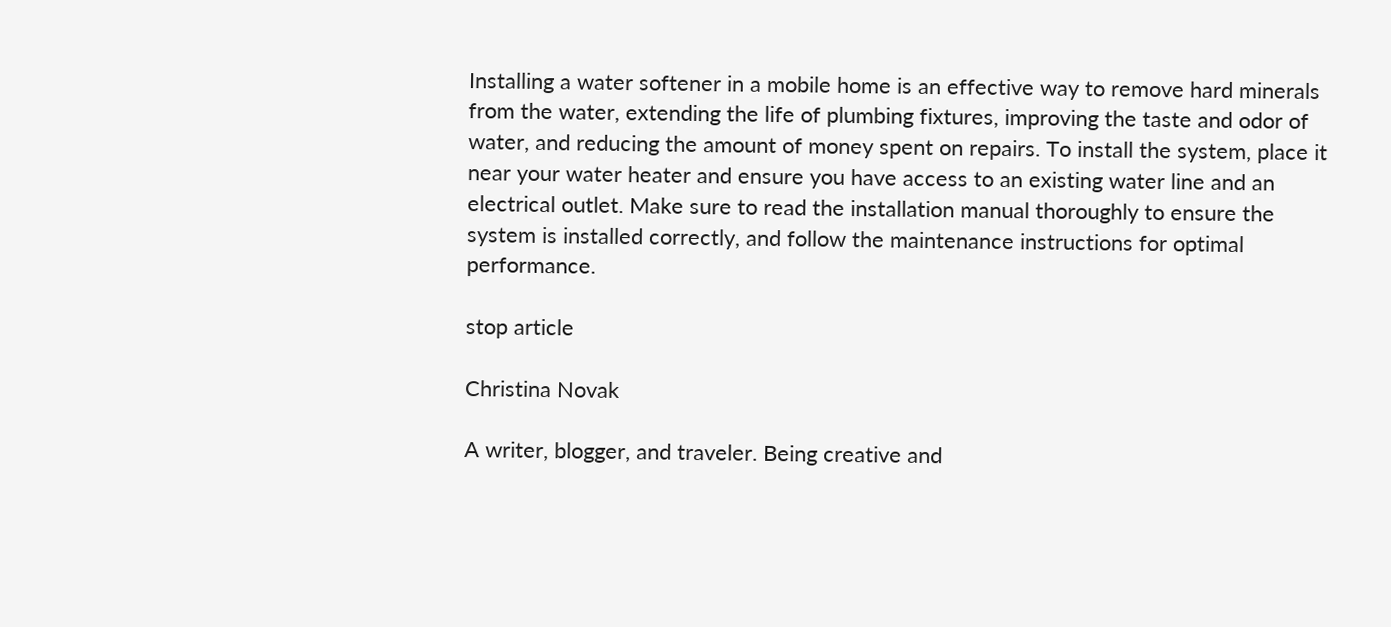Installing a water softener in a mobile home is an effective way to remove hard minerals from the water, extending the life of plumbing fixtures, improving the taste and odor of water, and reducing the amount of money spent on repairs. To install the system, place it near your water heater and ensure you have access to an existing water line and an electrical outlet. Make sure to read the installation manual thoroughly to ensure the system is installed correctly, and follow the maintenance instructions for optimal performance.

stop article

Christina Novak

A writer, blogger, and traveler. Being creative and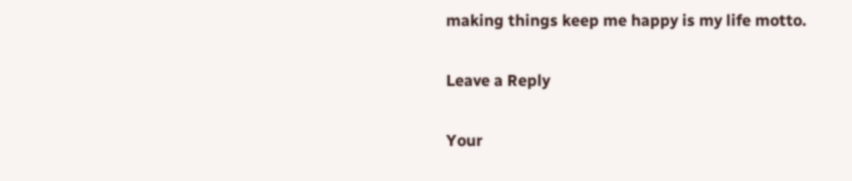making things keep me happy is my life motto.

Leave a Reply

Your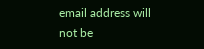email address will not be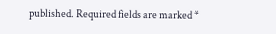published. Required fields are marked *